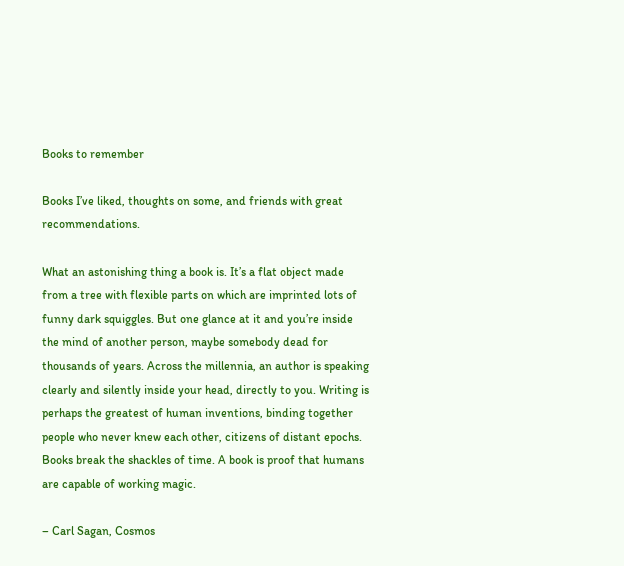Books to remember

Books I’ve liked, thoughts on some, and friends with great recommendations.

What an astonishing thing a book is. It’s a flat object made from a tree with flexible parts on which are imprinted lots of funny dark squiggles. But one glance at it and you’re inside the mind of another person, maybe somebody dead for thousands of years. Across the millennia, an author is speaking clearly and silently inside your head, directly to you. Writing is perhaps the greatest of human inventions, binding together people who never knew each other, citizens of distant epochs. Books break the shackles of time. A book is proof that humans are capable of working magic.

– Carl Sagan, Cosmos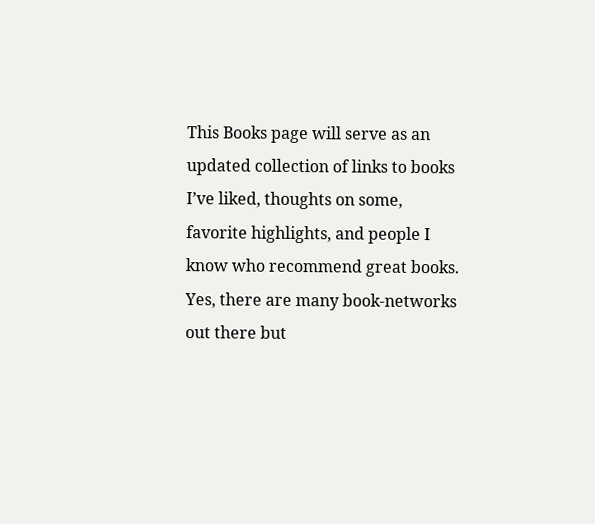This Books page will serve as an updated collection of links to books I’ve liked, thoughts on some, favorite highlights, and people I know who recommend great books. Yes, there are many book-networks out there but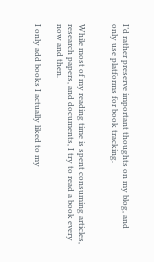I’d rather preserve important thoughts on my blog, and only use platforms for book tracking.


While most of my reading time is spent consuming articles, research papers, and documents, I try to read a book every now and then.

I only add books I actually liked to my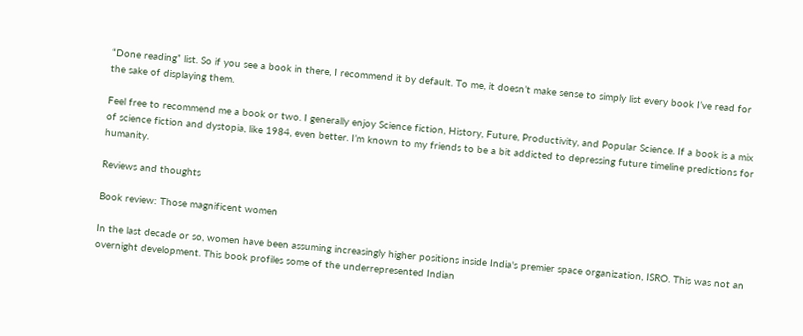“Done reading” list. So if you see a book in there, I recommend it by default. To me, it doesn’t make sense to simply list every book I’ve read for the sake of displaying them.

Feel free to recommend me a book or two. I generally enjoy Science fiction, History, Future, Productivity, and Popular Science. If a book is a mix of science fiction and dystopia, like 1984, even better. I’m known to my friends to be a bit addicted to depressing future timeline predictions for humanity.

Reviews and thoughts

Book review: Those magnificent women

In the last decade or so, women have been assuming increasingly higher positions inside India's premier space organization, ISRO. This was not an overnight development. This book profiles some of the underrepresented Indian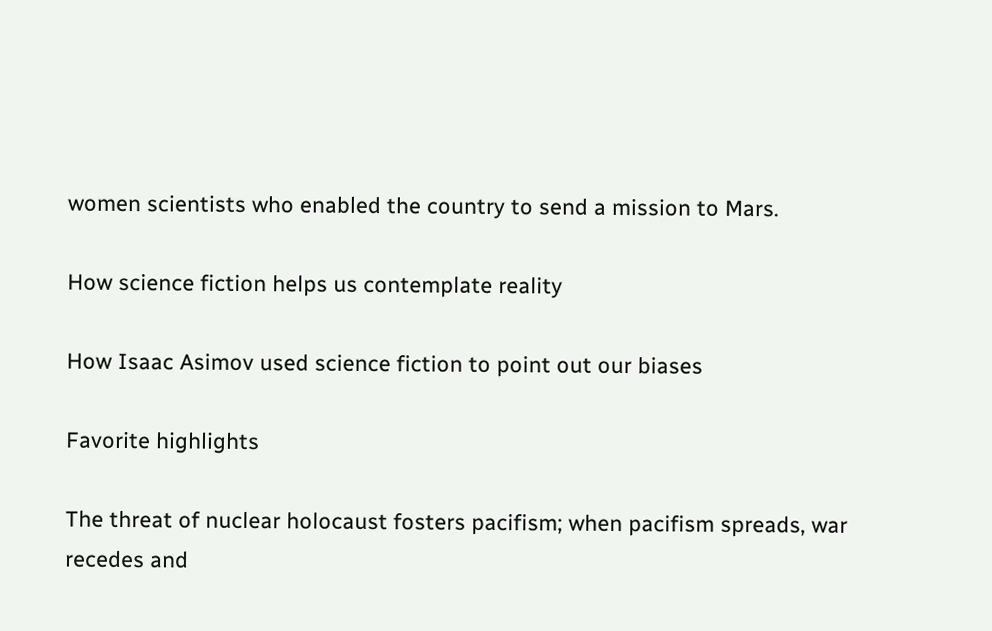women scientists who enabled the country to send a mission to Mars.

How science fiction helps us contemplate reality

How Isaac Asimov used science fiction to point out our biases

Favorite highlights

The threat of nuclear holocaust fosters pacifism; when pacifism spreads, war recedes and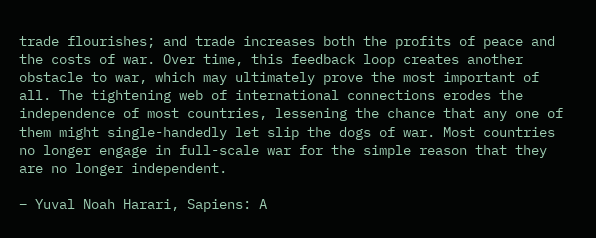trade flourishes; and trade increases both the profits of peace and the costs of war. Over time, this feedback loop creates another obstacle to war, which may ultimately prove the most important of all. The tightening web of international connections erodes the independence of most countries, lessening the chance that any one of them might single-handedly let slip the dogs of war. Most countries no longer engage in full-scale war for the simple reason that they are no longer independent.

– Yuval Noah Harari, Sapiens: A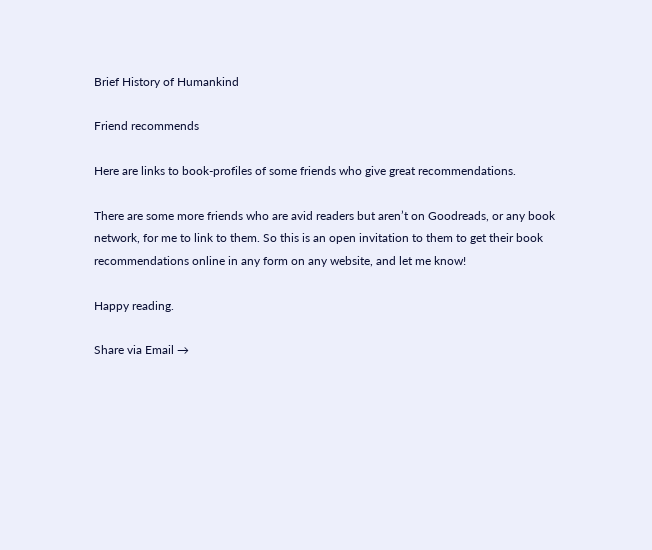Brief History of Humankind

Friend recommends

Here are links to book-profiles of some friends who give great recommendations.

There are some more friends who are avid readers but aren’t on Goodreads, or any book network, for me to link to them. So this is an open invitation to them to get their book recommendations online in any form on any website, and let me know!

Happy reading.

Share via Email →